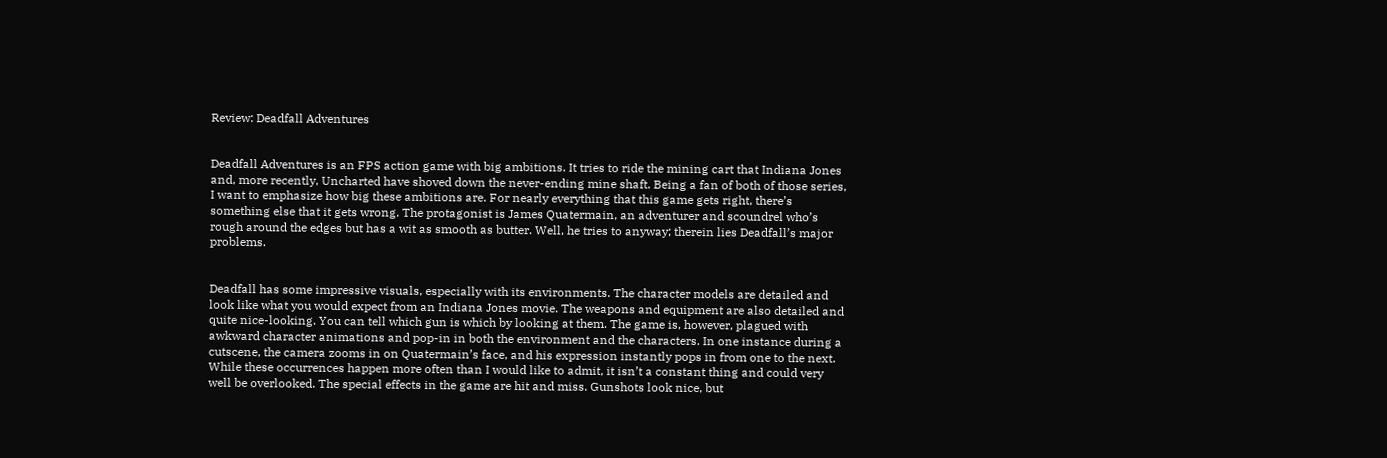Review: Deadfall Adventures


Deadfall Adventures is an FPS action game with big ambitions. It tries to ride the mining cart that Indiana Jones and, more recently, Uncharted have shoved down the never-ending mine shaft. Being a fan of both of those series, I want to emphasize how big these ambitions are. For nearly everything that this game gets right, there’s something else that it gets wrong. The protagonist is James Quatermain, an adventurer and scoundrel who’s rough around the edges but has a wit as smooth as butter. Well, he tries to anyway; therein lies Deadfall’s major problems.


Deadfall has some impressive visuals, especially with its environments. The character models are detailed and look like what you would expect from an Indiana Jones movie. The weapons and equipment are also detailed and quite nice-looking. You can tell which gun is which by looking at them. The game is, however, plagued with awkward character animations and pop-in in both the environment and the characters. In one instance during a cutscene, the camera zooms in on Quatermain’s face, and his expression instantly pops in from one to the next. While these occurrences happen more often than I would like to admit, it isn’t a constant thing and could very well be overlooked. The special effects in the game are hit and miss. Gunshots look nice, but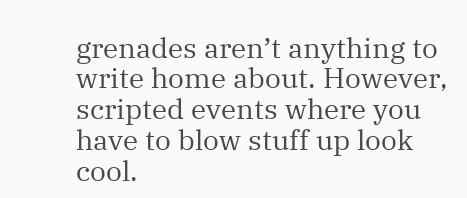grenades aren’t anything to write home about. However, scripted events where you have to blow stuff up look cool.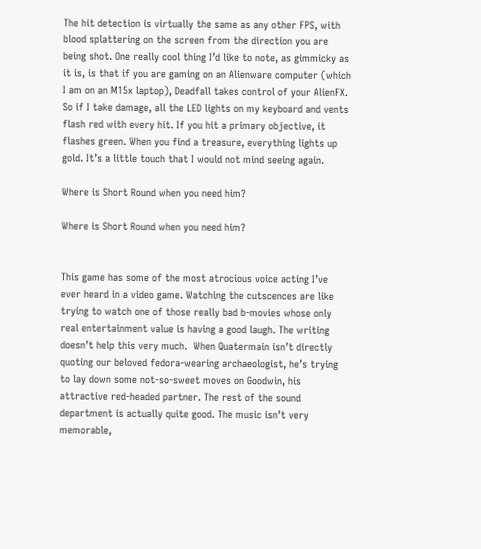The hit detection is virtually the same as any other FPS, with blood splattering on the screen from the direction you are being shot. One really cool thing I’d like to note, as gimmicky as it is, is that if you are gaming on an Alienware computer (which I am on an M15x laptop), Deadfall takes control of your AlienFX. So if I take damage, all the LED lights on my keyboard and vents flash red with every hit. If you hit a primary objective, it flashes green. When you find a treasure, everything lights up gold. It’s a little touch that I would not mind seeing again.

Where is Short Round when you need him?

Where is Short Round when you need him?


This game has some of the most atrocious voice acting I’ve ever heard in a video game. Watching the cutscences are like trying to watch one of those really bad b-movies whose only real entertainment value is having a good laugh. The writing doesn’t help this very much.  When Quatermain isn’t directly quoting our beloved fedora-wearing archaeologist, he’s trying to lay down some not-so-sweet moves on Goodwin, his attractive red-headed partner. The rest of the sound department is actually quite good. The music isn’t very memorable,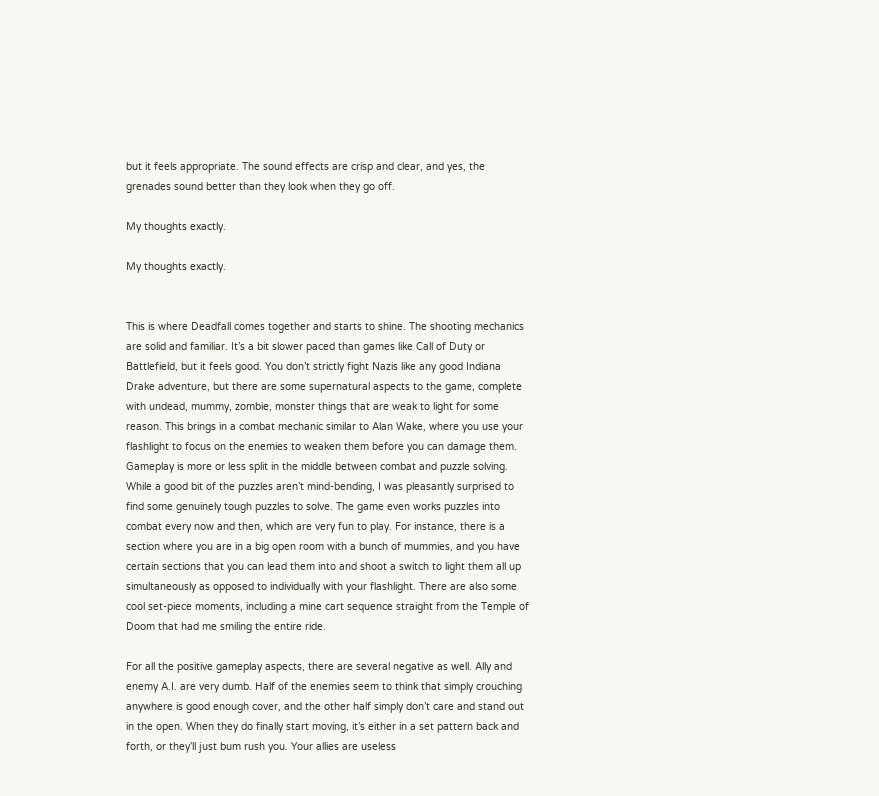but it feels appropriate. The sound effects are crisp and clear, and yes, the grenades sound better than they look when they go off.

My thoughts exactly.

My thoughts exactly.


This is where Deadfall comes together and starts to shine. The shooting mechanics are solid and familiar. It’s a bit slower paced than games like Call of Duty or Battlefield, but it feels good. You don’t strictly fight Nazis like any good Indiana Drake adventure, but there are some supernatural aspects to the game, complete with undead, mummy, zombie, monster things that are weak to light for some reason. This brings in a combat mechanic similar to Alan Wake, where you use your flashlight to focus on the enemies to weaken them before you can damage them. Gameplay is more or less split in the middle between combat and puzzle solving. While a good bit of the puzzles aren’t mind-bending, I was pleasantly surprised to find some genuinely tough puzzles to solve. The game even works puzzles into combat every now and then, which are very fun to play. For instance, there is a section where you are in a big open room with a bunch of mummies, and you have certain sections that you can lead them into and shoot a switch to light them all up simultaneously as opposed to individually with your flashlight. There are also some cool set-piece moments, including a mine cart sequence straight from the Temple of Doom that had me smiling the entire ride.

For all the positive gameplay aspects, there are several negative as well. Ally and enemy A.I. are very dumb. Half of the enemies seem to think that simply crouching anywhere is good enough cover, and the other half simply don’t care and stand out in the open. When they do finally start moving, it’s either in a set pattern back and forth, or they’ll just bum rush you. Your allies are useless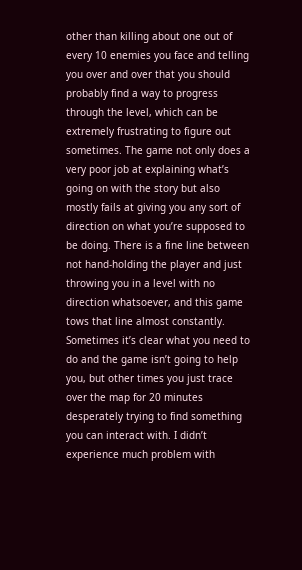other than killing about one out of every 10 enemies you face and telling you over and over that you should probably find a way to progress through the level, which can be extremely frustrating to figure out sometimes. The game not only does a very poor job at explaining what’s going on with the story but also mostly fails at giving you any sort of direction on what you’re supposed to be doing. There is a fine line between not hand-holding the player and just throwing you in a level with no direction whatsoever, and this game tows that line almost constantly. Sometimes it’s clear what you need to do and the game isn’t going to help you, but other times you just trace over the map for 20 minutes desperately trying to find something you can interact with. I didn’t experience much problem with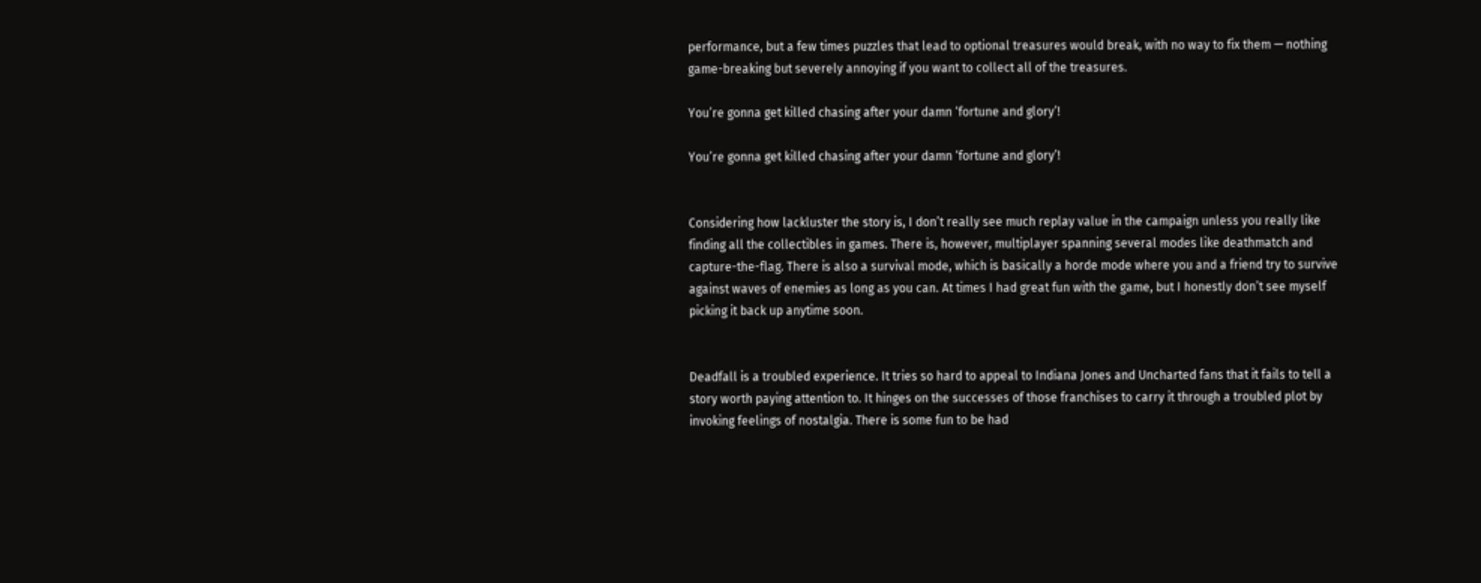performance, but a few times puzzles that lead to optional treasures would break, with no way to fix them — nothing game-breaking but severely annoying if you want to collect all of the treasures.

You’re gonna get killed chasing after your damn ‘fortune and glory’!

You’re gonna get killed chasing after your damn ‘fortune and glory’!


Considering how lackluster the story is, I don’t really see much replay value in the campaign unless you really like finding all the collectibles in games. There is, however, multiplayer spanning several modes like deathmatch and capture-the-flag. There is also a survival mode, which is basically a horde mode where you and a friend try to survive against waves of enemies as long as you can. At times I had great fun with the game, but I honestly don’t see myself picking it back up anytime soon.


Deadfall is a troubled experience. It tries so hard to appeal to Indiana Jones and Uncharted fans that it fails to tell a story worth paying attention to. It hinges on the successes of those franchises to carry it through a troubled plot by invoking feelings of nostalgia. There is some fun to be had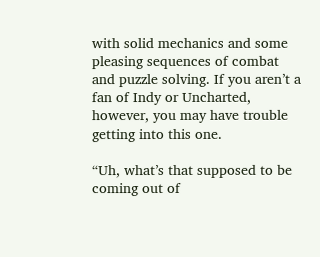with solid mechanics and some pleasing sequences of combat and puzzle solving. If you aren’t a fan of Indy or Uncharted, however, you may have trouble getting into this one.

“Uh, what’s that supposed to be coming out of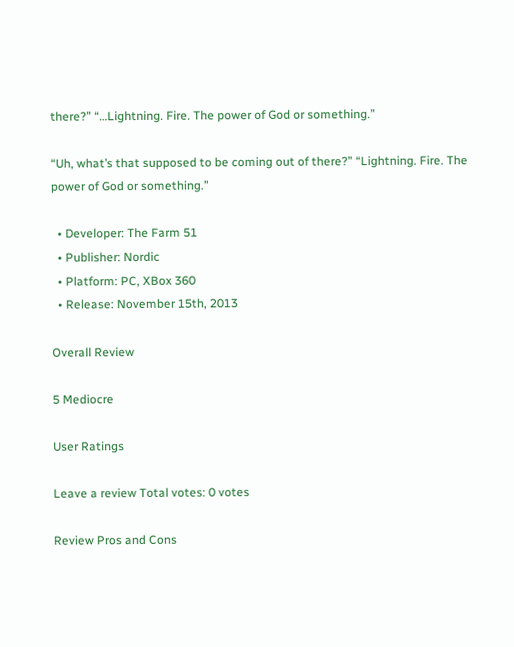there?” “…Lightning. Fire. The power of God or something.”

“Uh, what’s that supposed to be coming out of there?” “Lightning. Fire. The power of God or something.”

  • Developer: The Farm 51
  • Publisher: Nordic
  • Platform: PC, XBox 360
  • Release: November 15th, 2013

Overall Review

5 Mediocre

User Ratings

Leave a review Total votes: 0 votes

Review Pros and Cons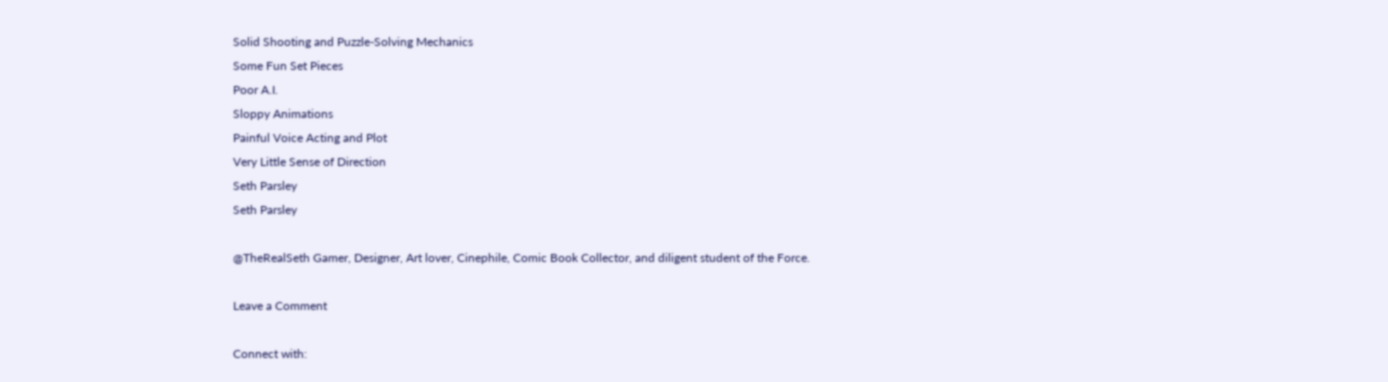Solid Shooting and Puzzle-Solving Mechanics
Some Fun Set Pieces
Poor A.I.
Sloppy Animations
Painful Voice Acting and Plot
Very Little Sense of Direction
Seth Parsley
Seth Parsley

@TheRealSeth Gamer, Designer, Art lover, Cinephile, Comic Book Collector, and diligent student of the Force.

Leave a Comment

Connect with: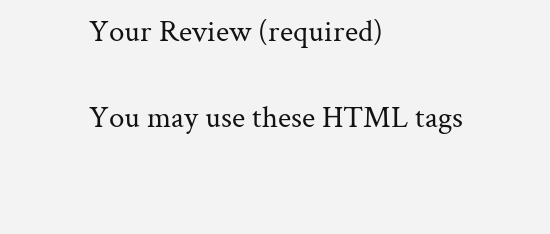Your Review (required)

You may use these HTML tags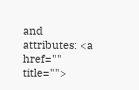and attributes: <a href="" title="">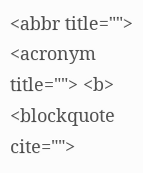<abbr title=""> <acronym title=""> <b> <blockquote cite="">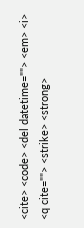<cite> <code> <del datetime=""> <em> <i> <q cite=""> <strike> <strong>